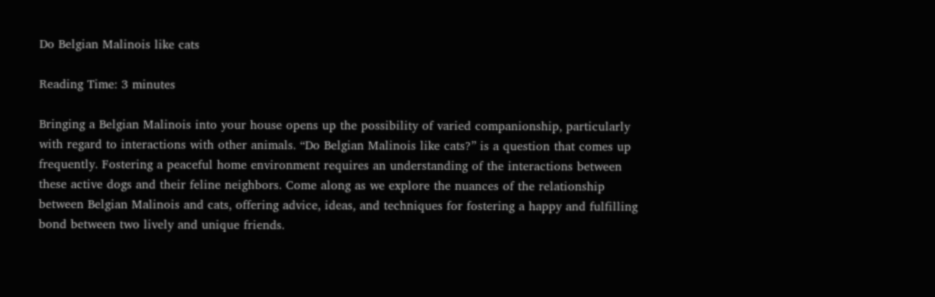Do Belgian Malinois like cats

Reading Time: 3 minutes

Bringing a Belgian Malinois into your house opens up the possibility of varied companionship, particularly with regard to interactions with other animals. “Do Belgian Malinois like cats?” is a question that comes up frequently. Fostering a peaceful home environment requires an understanding of the interactions between these active dogs and their feline neighbors. Come along as we explore the nuances of the relationship between Belgian Malinois and cats, offering advice, ideas, and techniques for fostering a happy and fulfilling bond between two lively and unique friends.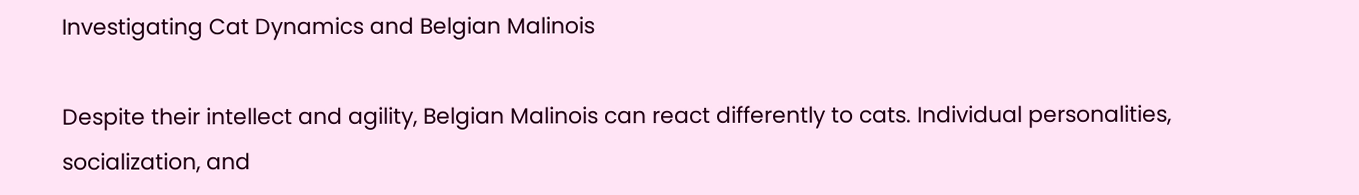Investigating Cat Dynamics and Belgian Malinois

Despite their intellect and agility, Belgian Malinois can react differently to cats. Individual personalities, socialization, and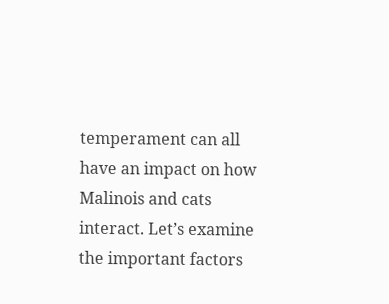temperament can all have an impact on how Malinois and cats interact. Let’s examine the important factors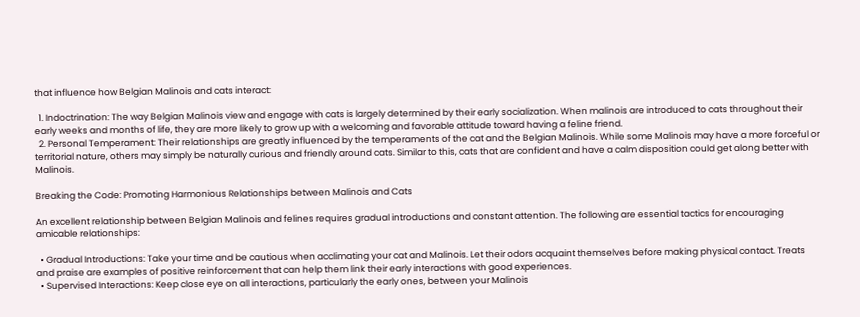that influence how Belgian Malinois and cats interact:

  1. Indoctrination: The way Belgian Malinois view and engage with cats is largely determined by their early socialization. When malinois are introduced to cats throughout their early weeks and months of life, they are more likely to grow up with a welcoming and favorable attitude toward having a feline friend.
  2. Personal Temperament: Their relationships are greatly influenced by the temperaments of the cat and the Belgian Malinois. While some Malinois may have a more forceful or territorial nature, others may simply be naturally curious and friendly around cats. Similar to this, cats that are confident and have a calm disposition could get along better with Malinois.

Breaking the Code: Promoting Harmonious Relationships between Malinois and Cats

An excellent relationship between Belgian Malinois and felines requires gradual introductions and constant attention. The following are essential tactics for encouraging amicable relationships:

  • Gradual Introductions: Take your time and be cautious when acclimating your cat and Malinois. Let their odors acquaint themselves before making physical contact. Treats and praise are examples of positive reinforcement that can help them link their early interactions with good experiences.
  • Supervised Interactions: Keep close eye on all interactions, particularly the early ones, between your Malinois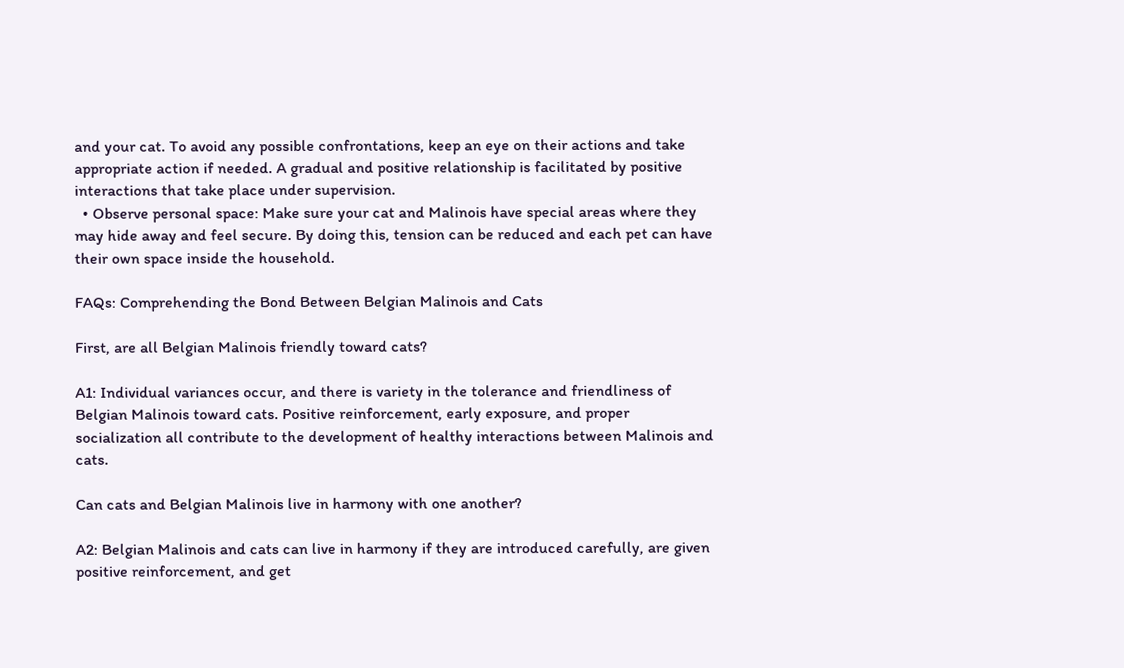and your cat. To avoid any possible confrontations, keep an eye on their actions and take appropriate action if needed. A gradual and positive relationship is facilitated by positive interactions that take place under supervision.
  • Observe personal space: Make sure your cat and Malinois have special areas where they may hide away and feel secure. By doing this, tension can be reduced and each pet can have their own space inside the household.

FAQs: Comprehending the Bond Between Belgian Malinois and Cats

First, are all Belgian Malinois friendly toward cats?

A1: Individual variances occur, and there is variety in the tolerance and friendliness of Belgian Malinois toward cats. Positive reinforcement, early exposure, and proper socialization all contribute to the development of healthy interactions between Malinois and cats.

Can cats and Belgian Malinois live in harmony with one another?

A2: Belgian Malinois and cats can live in harmony if they are introduced carefully, are given positive reinforcement, and get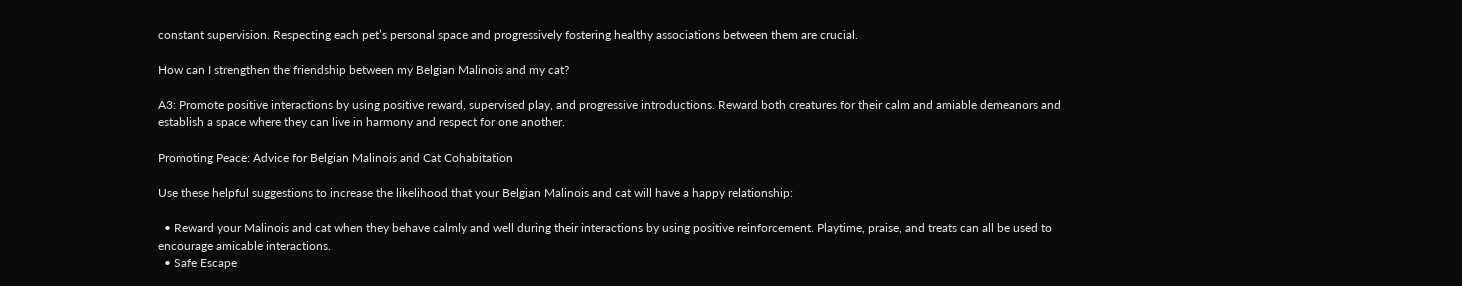constant supervision. Respecting each pet’s personal space and progressively fostering healthy associations between them are crucial.

How can I strengthen the friendship between my Belgian Malinois and my cat?

A3: Promote positive interactions by using positive reward, supervised play, and progressive introductions. Reward both creatures for their calm and amiable demeanors and establish a space where they can live in harmony and respect for one another.

Promoting Peace: Advice for Belgian Malinois and Cat Cohabitation

Use these helpful suggestions to increase the likelihood that your Belgian Malinois and cat will have a happy relationship:

  • Reward your Malinois and cat when they behave calmly and well during their interactions by using positive reinforcement. Playtime, praise, and treats can all be used to encourage amicable interactions.
  • Safe Escape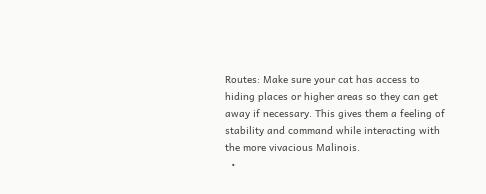Routes: Make sure your cat has access to hiding places or higher areas so they can get away if necessary. This gives them a feeling of stability and command while interacting with the more vivacious Malinois.
  •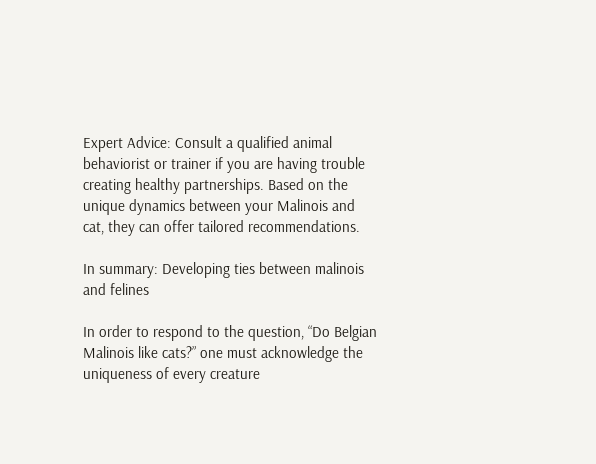Expert Advice: Consult a qualified animal behaviorist or trainer if you are having trouble creating healthy partnerships. Based on the unique dynamics between your Malinois and cat, they can offer tailored recommendations.

In summary: Developing ties between malinois and felines

In order to respond to the question, “Do Belgian Malinois like cats?” one must acknowledge the uniqueness of every creature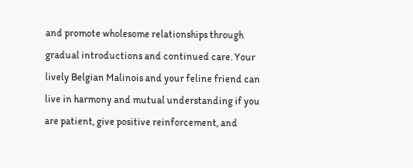and promote wholesome relationships through gradual introductions and continued care. Your lively Belgian Malinois and your feline friend can live in harmony and mutual understanding if you are patient, give positive reinforcement, and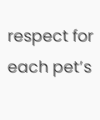respect for each pet’s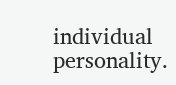individual personality.